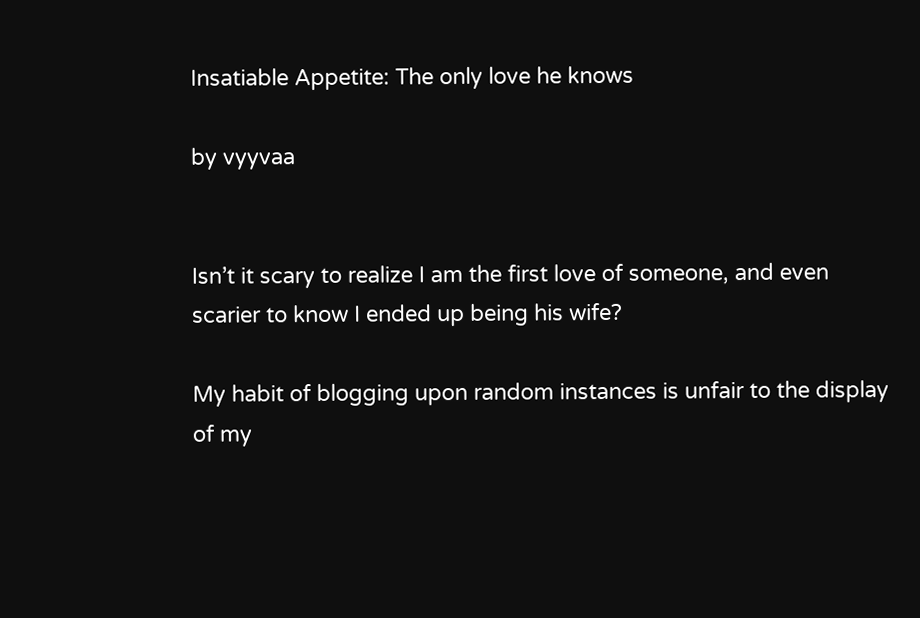Insatiable Appetite: The only love he knows

by vyyvaa


Isn’t it scary to realize I am the first love of someone, and even scarier to know I ended up being his wife?

My habit of blogging upon random instances is unfair to the display of my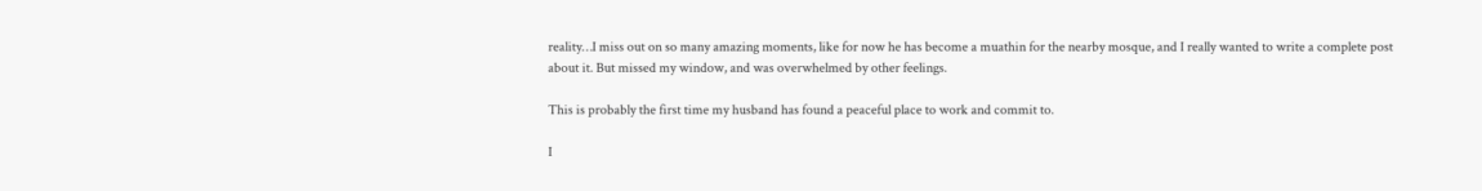reality…I miss out on so many amazing moments, like for now he has become a muathin for the nearby mosque, and I really wanted to write a complete post about it. But missed my window, and was overwhelmed by other feelings.

This is probably the first time my husband has found a peaceful place to work and commit to.

I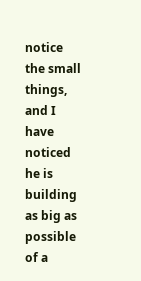notice the small things, and I have noticed he is building as big as possible of a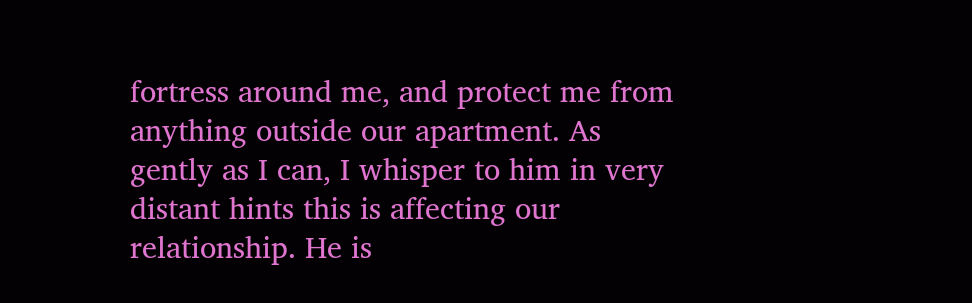fortress around me, and protect me from anything outside our apartment. As gently as I can, I whisper to him in very distant hints this is affecting our relationship. He is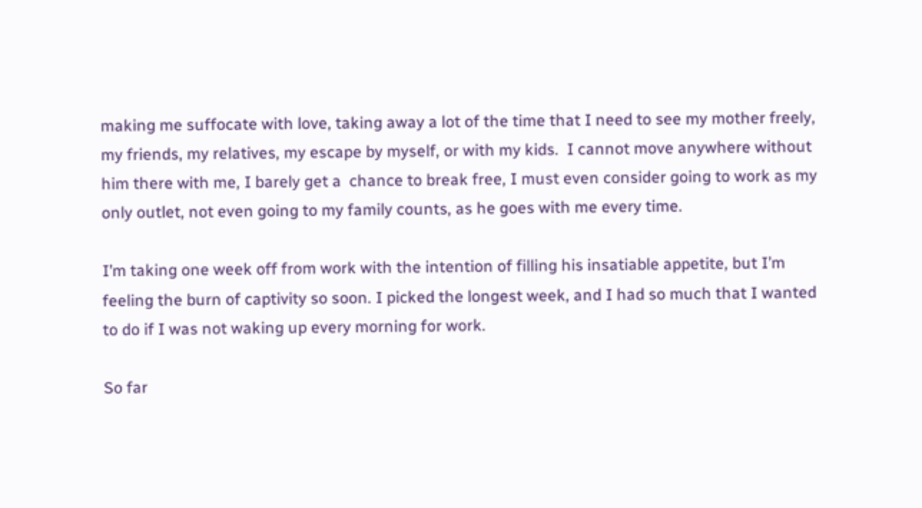making me suffocate with love, taking away a lot of the time that I need to see my mother freely, my friends, my relatives, my escape by myself, or with my kids.  I cannot move anywhere without him there with me, I barely get a  chance to break free, I must even consider going to work as my only outlet, not even going to my family counts, as he goes with me every time.

I’m taking one week off from work with the intention of filling his insatiable appetite, but I’m feeling the burn of captivity so soon. I picked the longest week, and I had so much that I wanted to do if I was not waking up every morning for work.

So far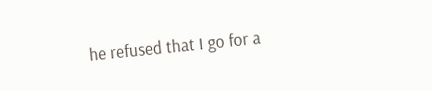he refused that I go for a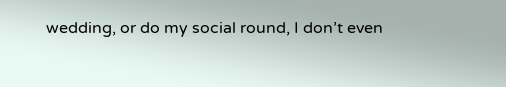wedding, or do my social round, I don’t even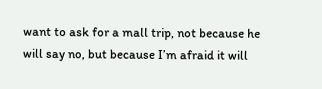want to ask for a mall trip, not because he will say no, but because I’m afraid it will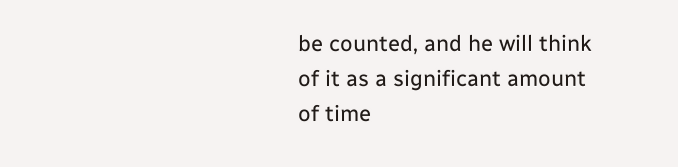be counted, and he will think of it as a significant amount of time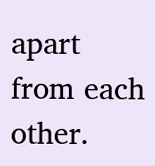apart from each other.